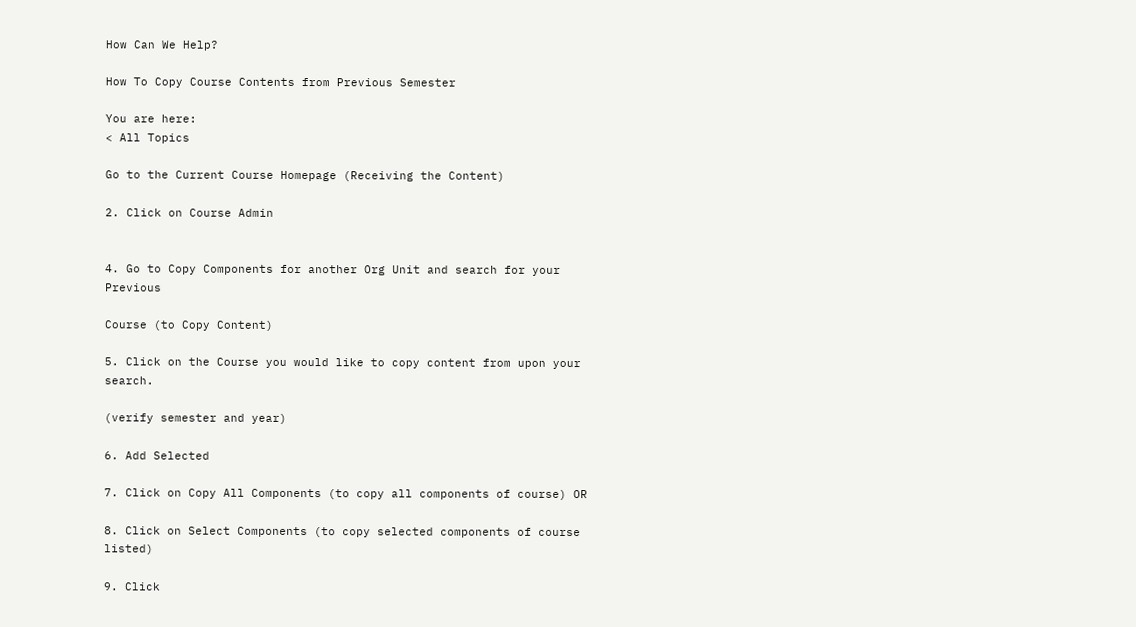How Can We Help?

How To Copy Course Contents from Previous Semester

You are here:
< All Topics

Go to the Current Course Homepage (Receiving the Content)

2. Click on Course Admin


4. Go to Copy Components for another Org Unit and search for your Previous

Course (to Copy Content)

5. Click on the Course you would like to copy content from upon your search.

(verify semester and year)

6. Add Selected

7. Click on Copy All Components (to copy all components of course) OR

8. Click on Select Components (to copy selected components of course listed)

9. Click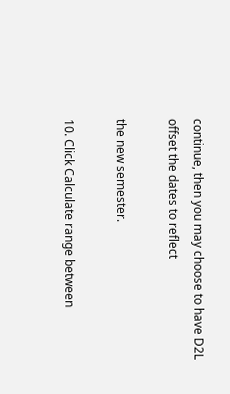continue, then you may choose to have D2L offset the dates to reflect

the new semester.

10. Click Calculate range between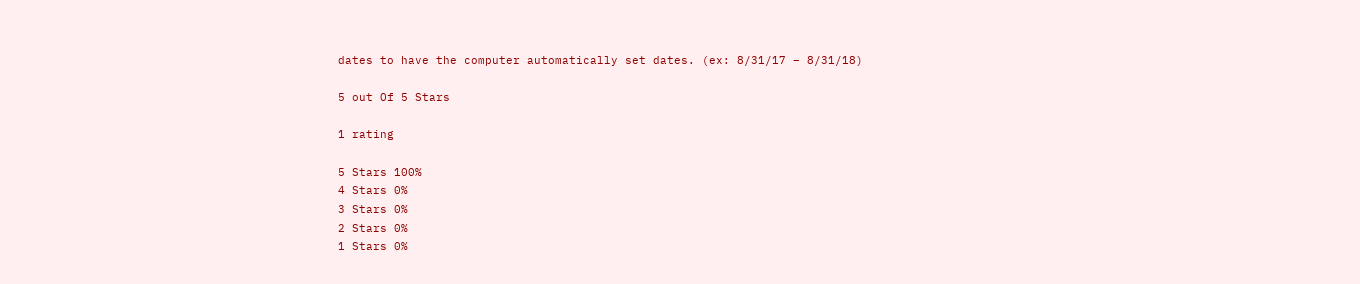dates to have the computer automatically set dates. (ex: 8/31/17 – 8/31/18)

5 out Of 5 Stars

1 rating

5 Stars 100%
4 Stars 0%
3 Stars 0%
2 Stars 0%
1 Stars 0%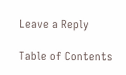Leave a Reply

Table of Contents